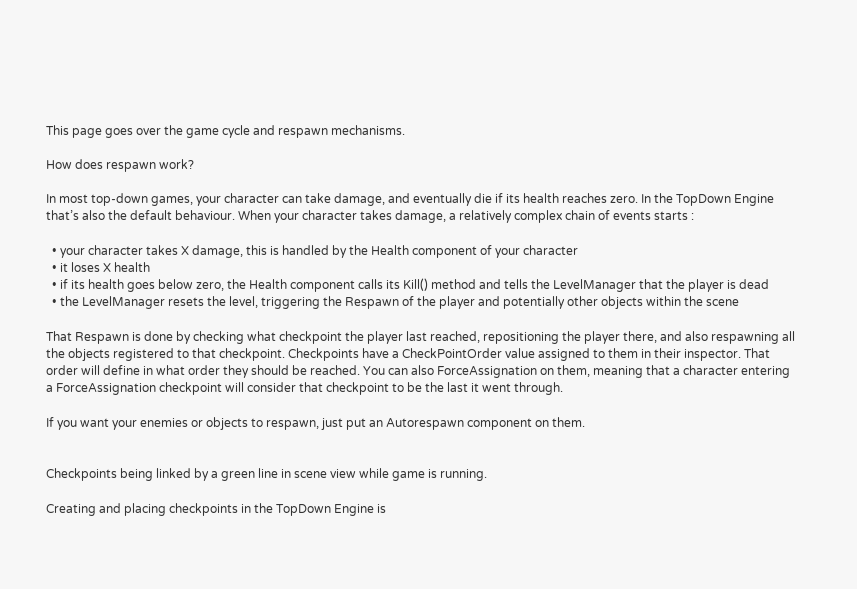This page goes over the game cycle and respawn mechanisms.

How does respawn work?

In most top-down games, your character can take damage, and eventually die if its health reaches zero. In the TopDown Engine that’s also the default behaviour. When your character takes damage, a relatively complex chain of events starts :

  • your character takes X damage, this is handled by the Health component of your character
  • it loses X health
  • if its health goes below zero, the Health component calls its Kill() method and tells the LevelManager that the player is dead
  • the LevelManager resets the level, triggering the Respawn of the player and potentially other objects within the scene

That Respawn is done by checking what checkpoint the player last reached, repositioning the player there, and also respawning all the objects registered to that checkpoint. Checkpoints have a CheckPointOrder value assigned to them in their inspector. That order will define in what order they should be reached. You can also ForceAssignation on them, meaning that a character entering a ForceAssignation checkpoint will consider that checkpoint to be the last it went through.

If you want your enemies or objects to respawn, just put an Autorespawn component on them.


Checkpoints being linked by a green line in scene view while game is running.

Creating and placing checkpoints in the TopDown Engine is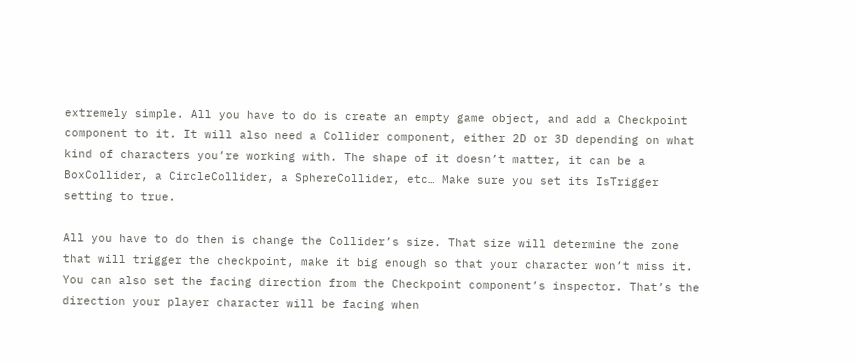extremely simple. All you have to do is create an empty game object, and add a Checkpoint component to it. It will also need a Collider component, either 2D or 3D depending on what kind of characters you’re working with. The shape of it doesn’t matter, it can be a BoxCollider, a CircleCollider, a SphereCollider, etc… Make sure you set its IsTrigger setting to true.

All you have to do then is change the Collider’s size. That size will determine the zone that will trigger the checkpoint, make it big enough so that your character won’t miss it. You can also set the facing direction from the Checkpoint component’s inspector. That’s the direction your player character will be facing when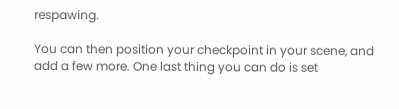respawing.

You can then position your checkpoint in your scene, and add a few more. One last thing you can do is set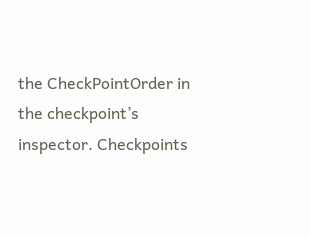the CheckPointOrder in the checkpoint’s inspector. Checkpoints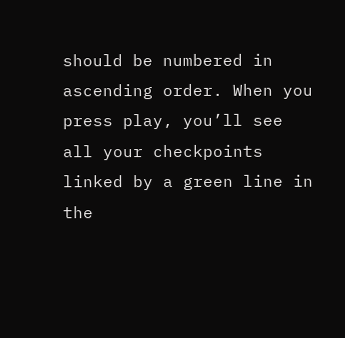should be numbered in ascending order. When you press play, you’ll see all your checkpoints linked by a green line in the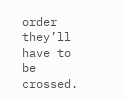order they’ll have to be crossed.